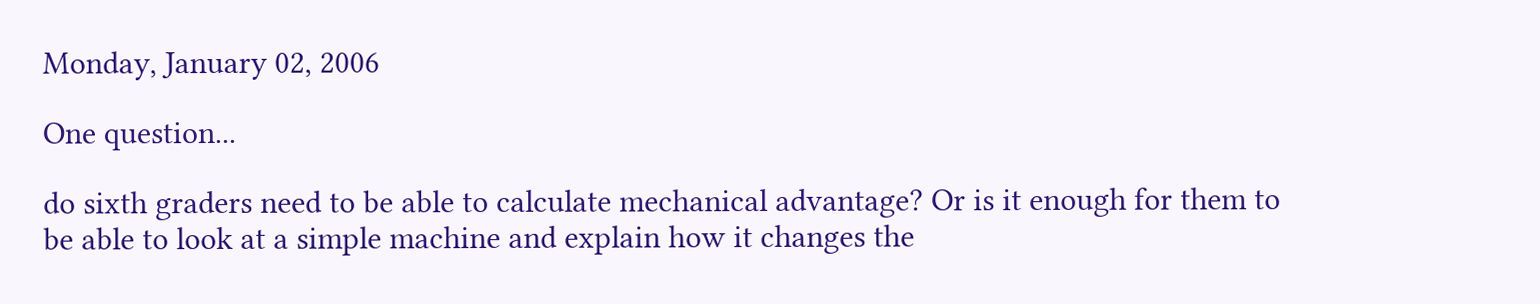Monday, January 02, 2006

One question...

do sixth graders need to be able to calculate mechanical advantage? Or is it enough for them to be able to look at a simple machine and explain how it changes the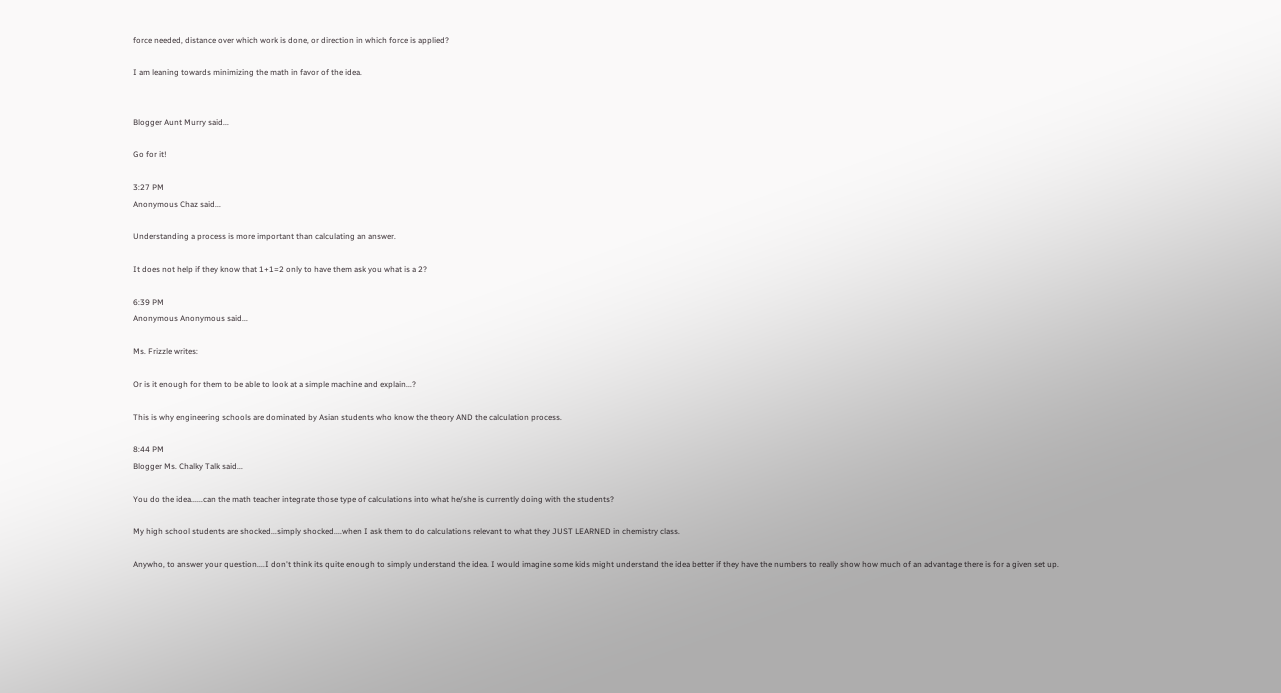force needed, distance over which work is done, or direction in which force is applied?

I am leaning towards minimizing the math in favor of the idea.


Blogger Aunt Murry said...

Go for it!

3:27 PM
Anonymous Chaz said...

Understanding a process is more important than calculating an answer.

It does not help if they know that 1+1=2 only to have them ask you what is a 2?

6:39 PM
Anonymous Anonymous said...

Ms. Frizzle writes:

Or is it enough for them to be able to look at a simple machine and explain...?

This is why engineering schools are dominated by Asian students who know the theory AND the calculation process.

8:44 PM
Blogger Ms. Chalky Talk said...

You do the idea......can the math teacher integrate those type of calculations into what he/she is currently doing with the students?

My high school students are shocked...simply shocked....when I ask them to do calculations relevant to what they JUST LEARNED in chemistry class.

Anywho, to answer your question....I don't think its quite enough to simply understand the idea. I would imagine some kids might understand the idea better if they have the numbers to really show how much of an advantage there is for a given set up.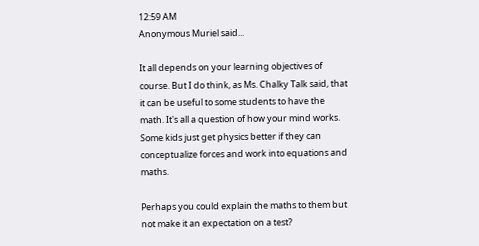12:59 AM
Anonymous Muriel said...

It all depends on your learning objectives of course. But I do think, as Ms. Chalky Talk said, that it can be useful to some students to have the math. It's all a question of how your mind works. Some kids just get physics better if they can conceptualize forces and work into equations and maths.

Perhaps you could explain the maths to them but not make it an expectation on a test?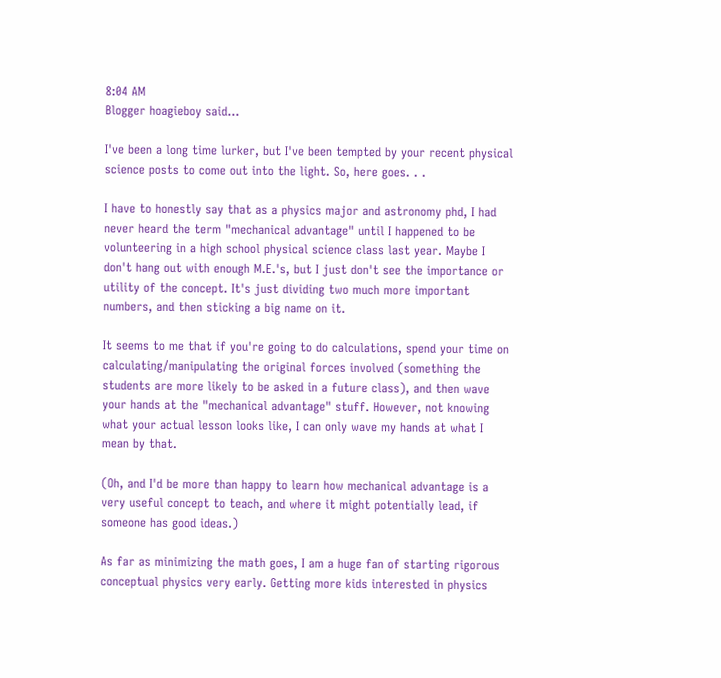8:04 AM
Blogger hoagieboy said...

I've been a long time lurker, but I've been tempted by your recent physical science posts to come out into the light. So, here goes. . .

I have to honestly say that as a physics major and astronomy phd, I had never heard the term "mechanical advantage" until I happened to be volunteering in a high school physical science class last year. Maybe I don't hang out with enough M.E.'s, but I just don't see the importance or utility of the concept. It's just dividing two much more important numbers, and then sticking a big name on it.

It seems to me that if you're going to do calculations, spend your time on calculating/manipulating the original forces involved (something the students are more likely to be asked in a future class), and then wave your hands at the "mechanical advantage" stuff. However, not knowing what your actual lesson looks like, I can only wave my hands at what I mean by that.

(Oh, and I'd be more than happy to learn how mechanical advantage is a very useful concept to teach, and where it might potentially lead, if someone has good ideas.)

As far as minimizing the math goes, I am a huge fan of starting rigorous conceptual physics very early. Getting more kids interested in physics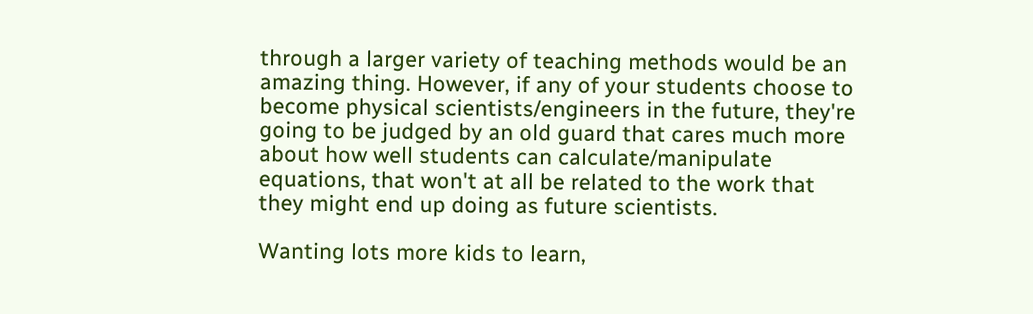through a larger variety of teaching methods would be an amazing thing. However, if any of your students choose to become physical scientists/engineers in the future, they're going to be judged by an old guard that cares much more about how well students can calculate/manipulate equations, that won't at all be related to the work that they might end up doing as future scientists.

Wanting lots more kids to learn,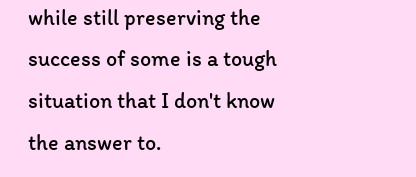while still preserving the success of some is a tough situation that I don't know the answer to.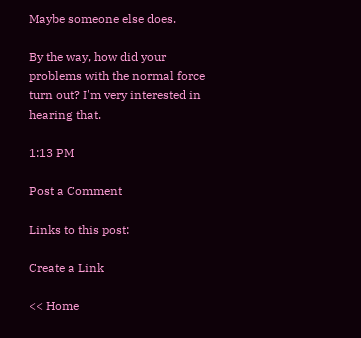Maybe someone else does.

By the way, how did your problems with the normal force turn out? I'm very interested in hearing that.

1:13 PM

Post a Comment

Links to this post:

Create a Link

<< Home